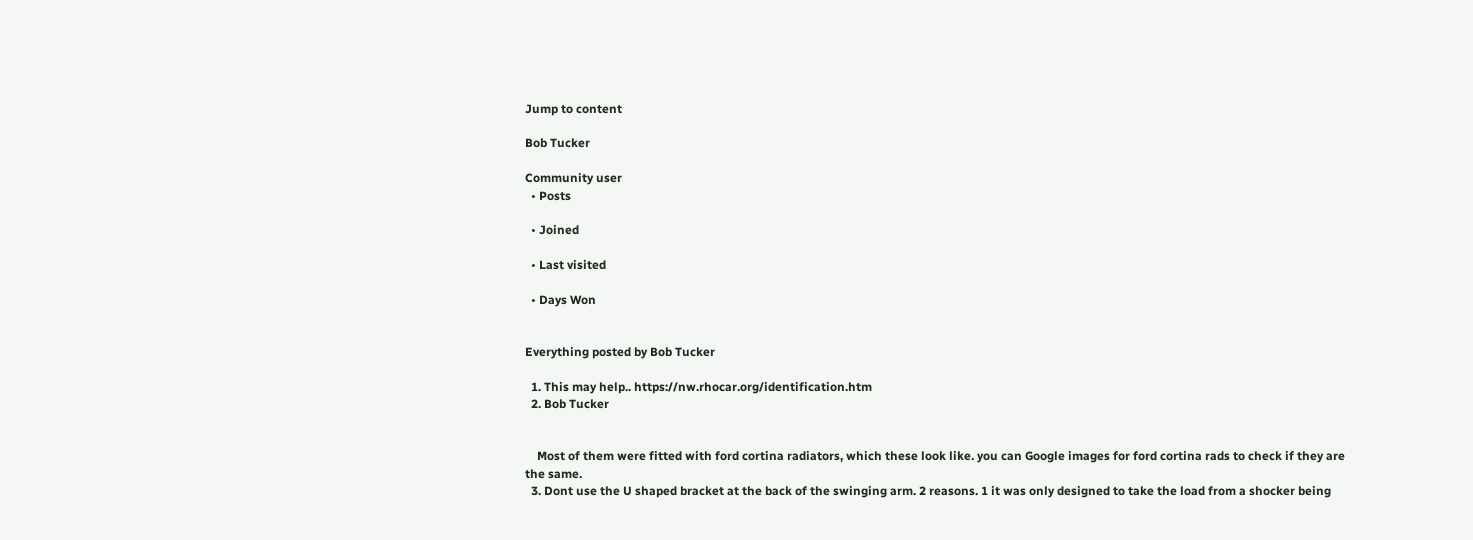Jump to content

Bob Tucker

Community user
  • Posts

  • Joined

  • Last visited

  • Days Won


Everything posted by Bob Tucker

  1. This may help.. https://nw.rhocar.org/identification.htm
  2. Bob Tucker


    Most of them were fitted with ford cortina radiators, which these look like. you can Google images for ford cortina rads to check if they are the same.
  3. Dont use the U shaped bracket at the back of the swinging arm. 2 reasons. 1 it was only designed to take the load from a shocker being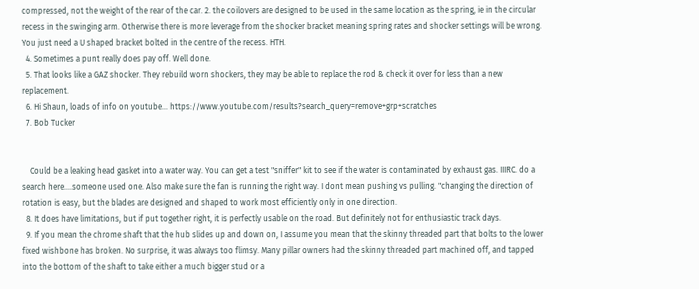compressed, not the weight of the rear of the car. 2. the coilovers are designed to be used in the same location as the spring, ie in the circular recess in the swinging arm. Otherwise there is more leverage from the shocker bracket meaning spring rates and shocker settings will be wrong. You just need a U shaped bracket bolted in the centre of the recess. HTH.
  4. Sometimes a punt really does pay off. Well done.
  5. That looks like a GAZ shocker. They rebuild worn shockers, they may be able to replace the rod & check it over for less than a new replacement.
  6. Hi Shaun, loads of info on youtube... https://www.youtube.com/results?search_query=remove+grp+scratches
  7. Bob Tucker


    Could be a leaking head gasket into a water way. You can get a test "sniffer" kit to see if the water is contaminated by exhaust gas. IIIRC. do a search here....someone used one. Also make sure the fan is running the right way. I dont mean pushing vs pulling. "changing the direction of rotation is easy, but the blades are designed and shaped to work most efficiently only in one direction.
  8. It does have limitations, but if put together right, it is perfectly usable on the road. But definitely not for enthusiastic track days.
  9. If you mean the chrome shaft that the hub slides up and down on, I assume you mean that the skinny threaded part that bolts to the lower fixed wishbone has broken. No surprise, it was always too flimsy. Many pillar owners had the skinny threaded part machined off, and tapped into the bottom of the shaft to take either a much bigger stud or a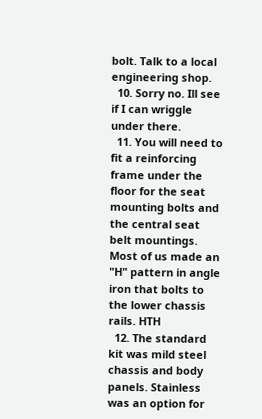bolt. Talk to a local engineering shop.
  10. Sorry no. Ill see if I can wriggle under there.
  11. You will need to fit a reinforcing frame under the floor for the seat mounting bolts and the central seat belt mountings. Most of us made an "H" pattern in angle iron that bolts to the lower chassis rails. HTH
  12. The standard kit was mild steel chassis and body panels. Stainless was an option for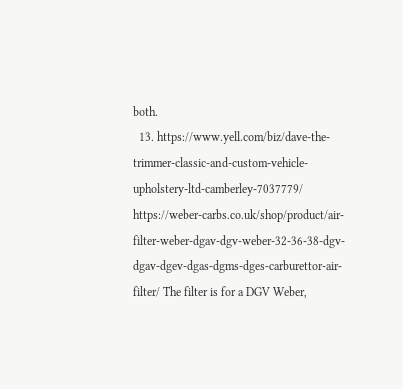both.
  13. https://www.yell.com/biz/dave-the-trimmer-classic-and-custom-vehicle-upholstery-ltd-camberley-7037779/ https://weber-carbs.co.uk/shop/product/air-filter-weber-dgav-dgv-weber-32-36-38-dgv-dgav-dgev-dgas-dgms-dges-carburettor-air-filter/ The filter is for a DGV Weber,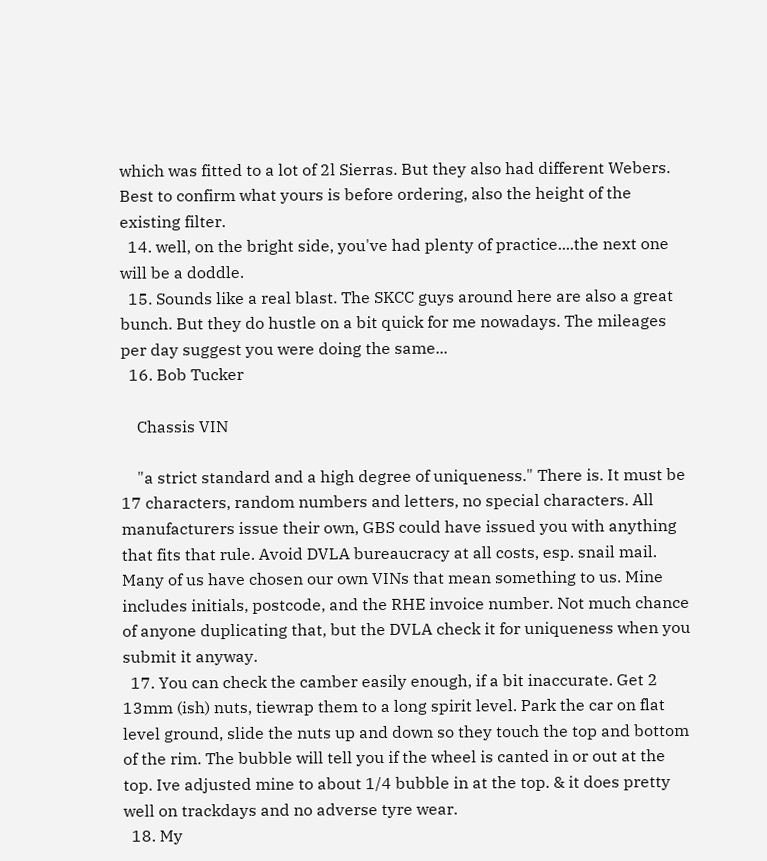which was fitted to a lot of 2l Sierras. But they also had different Webers. Best to confirm what yours is before ordering, also the height of the existing filter.
  14. well, on the bright side, you've had plenty of practice....the next one will be a doddle.
  15. Sounds like a real blast. The SKCC guys around here are also a great bunch. But they do hustle on a bit quick for me nowadays. The mileages per day suggest you were doing the same...
  16. Bob Tucker

    Chassis VIN

    "a strict standard and a high degree of uniqueness." There is. It must be 17 characters, random numbers and letters, no special characters. All manufacturers issue their own, GBS could have issued you with anything that fits that rule. Avoid DVLA bureaucracy at all costs, esp. snail mail. Many of us have chosen our own VINs that mean something to us. Mine includes initials, postcode, and the RHE invoice number. Not much chance of anyone duplicating that, but the DVLA check it for uniqueness when you submit it anyway.
  17. You can check the camber easily enough, if a bit inaccurate. Get 2 13mm (ish) nuts, tiewrap them to a long spirit level. Park the car on flat level ground, slide the nuts up and down so they touch the top and bottom of the rim. The bubble will tell you if the wheel is canted in or out at the top. Ive adjusted mine to about 1/4 bubble in at the top. & it does pretty well on trackdays and no adverse tyre wear.
  18. My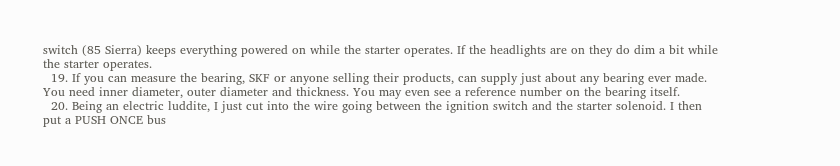switch (85 Sierra) keeps everything powered on while the starter operates. If the headlights are on they do dim a bit while the starter operates.
  19. If you can measure the bearing, SKF or anyone selling their products, can supply just about any bearing ever made. You need inner diameter, outer diameter and thickness. You may even see a reference number on the bearing itself.
  20. Being an electric luddite, I just cut into the wire going between the ignition switch and the starter solenoid. I then put a PUSH ONCE bus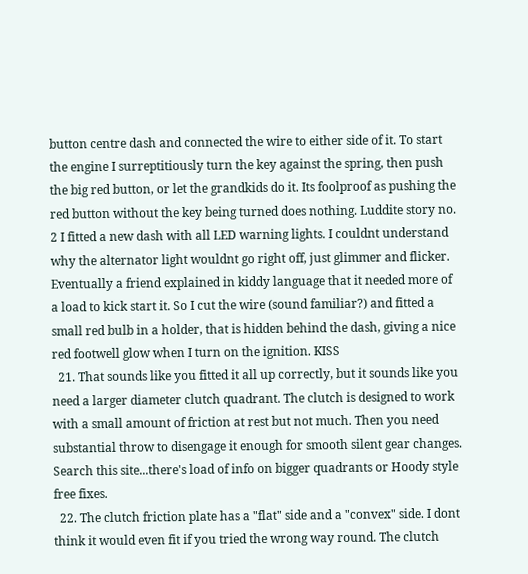button centre dash and connected the wire to either side of it. To start the engine I surreptitiously turn the key against the spring, then push the big red button, or let the grandkids do it. Its foolproof as pushing the red button without the key being turned does nothing. Luddite story no. 2 I fitted a new dash with all LED warning lights. I couldnt understand why the alternator light wouldnt go right off, just glimmer and flicker. Eventually a friend explained in kiddy language that it needed more of a load to kick start it. So I cut the wire (sound familiar?) and fitted a small red bulb in a holder, that is hidden behind the dash, giving a nice red footwell glow when I turn on the ignition. KISS
  21. That sounds like you fitted it all up correctly, but it sounds like you need a larger diameter clutch quadrant. The clutch is designed to work with a small amount of friction at rest but not much. Then you need substantial throw to disengage it enough for smooth silent gear changes. Search this site...there's load of info on bigger quadrants or Hoody style free fixes.
  22. The clutch friction plate has a "flat" side and a "convex" side. I dont think it would even fit if you tried the wrong way round. The clutch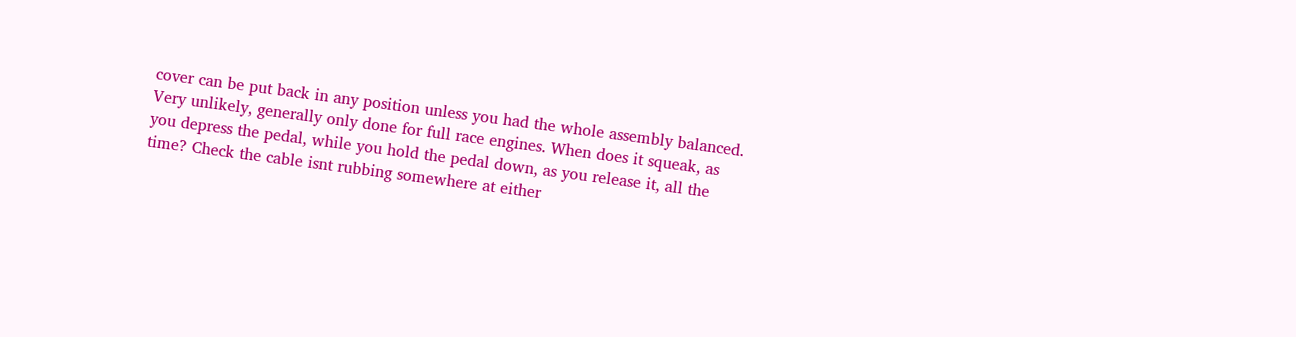cover can be put back in any position unless you had the whole assembly balanced. Very unlikely, generally only done for full race engines. When does it squeak, as you depress the pedal, while you hold the pedal down, as you release it, all the time? Check the cable isnt rubbing somewhere at either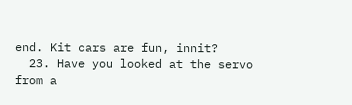end. Kit cars are fun, innit?
  23. Have you looked at the servo from a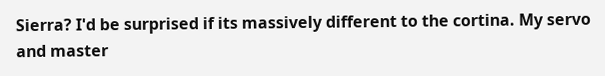Sierra? I'd be surprised if its massively different to the cortina. My servo and master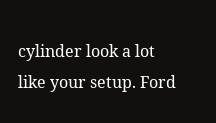cylinder look a lot like your setup. Ford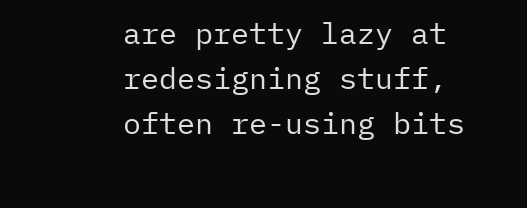are pretty lazy at redesigning stuff, often re-using bits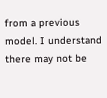from a previous model. I understand there may not be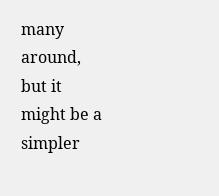many around, but it might be a simpler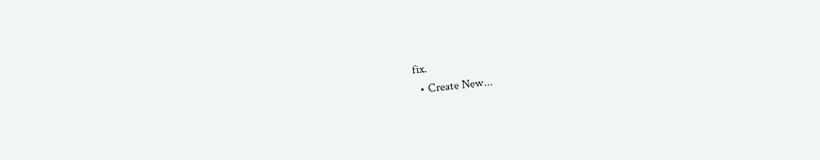fix.
  • Create New...